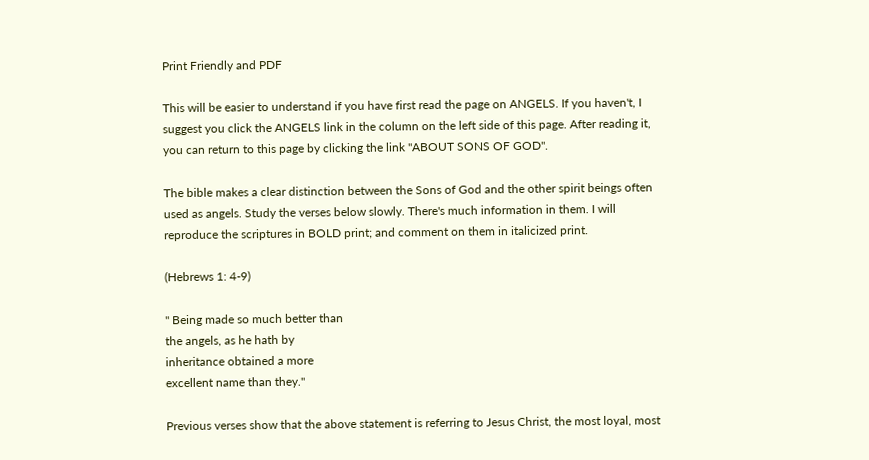Print Friendly and PDF

This will be easier to understand if you have first read the page on ANGELS. If you haven't, I suggest you click the ANGELS link in the column on the left side of this page. After reading it, you can return to this page by clicking the link "ABOUT SONS OF GOD".

The bible makes a clear distinction between the Sons of God and the other spirit beings often used as angels. Study the verses below slowly. There's much information in them. I will reproduce the scriptures in BOLD print; and comment on them in italicized print.

(Hebrews 1: 4-9)

" Being made so much better than
the angels, as he hath by
inheritance obtained a more
excellent name than they."

Previous verses show that the above statement is referring to Jesus Christ, the most loyal, most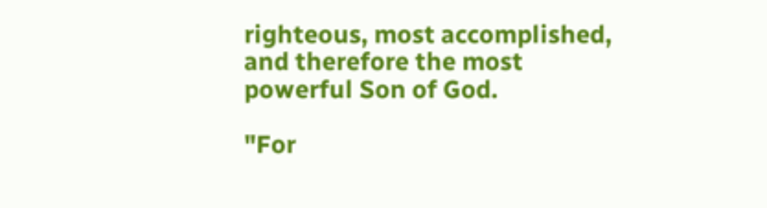righteous, most accomplished, and therefore the most powerful Son of God.

"For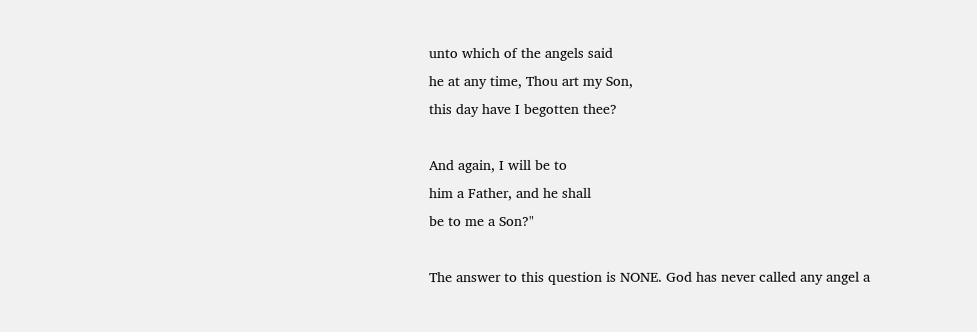unto which of the angels said
he at any time, Thou art my Son,
this day have I begotten thee?

And again, I will be to
him a Father, and he shall
be to me a Son?"

The answer to this question is NONE. God has never called any angel a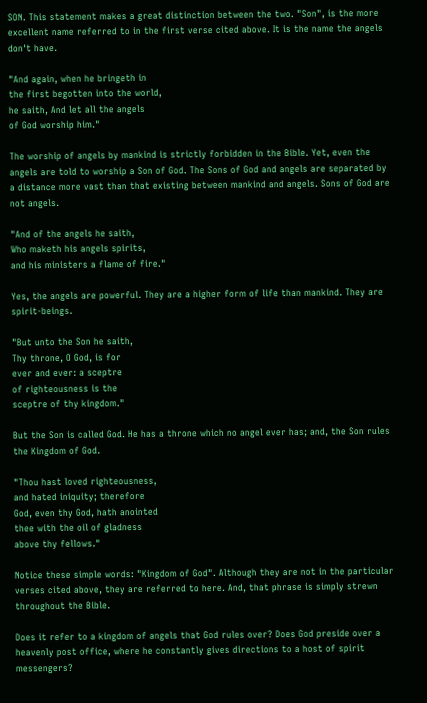SON. This statement makes a great distinction between the two. "Son", is the more excellent name referred to in the first verse cited above. It is the name the angels don't have.

"And again, when he bringeth in
the first begotten into the world,
he saith, And let all the angels
of God worship him."

The worship of angels by mankind is strictly forbidden in the Bible. Yet, even the angels are told to worship a Son of God. The Sons of God and angels are separated by a distance more vast than that existing between mankind and angels. Sons of God are not angels.

"And of the angels he saith,
Who maketh his angels spirits,
and his ministers a flame of fire."

Yes, the angels are powerful. They are a higher form of life than mankind. They are spirit-beings.

"But unto the Son he saith,
Thy throne, O God, is for
ever and ever: a sceptre
of righteousness is the
sceptre of thy kingdom."

But the Son is called God. He has a throne which no angel ever has; and, the Son rules the Kingdom of God.

"Thou hast loved righteousness,
and hated iniquity; therefore
God, even thy God, hath anointed
thee with the oil of gladness
above thy fellows."

Notice these simple words: "Kingdom of God". Although they are not in the particular verses cited above, they are referred to here. And, that phrase is simply strewn throughout the Bible.

Does it refer to a kingdom of angels that God rules over? Does God preside over a heavenly post office, where he constantly gives directions to a host of spirit messengers?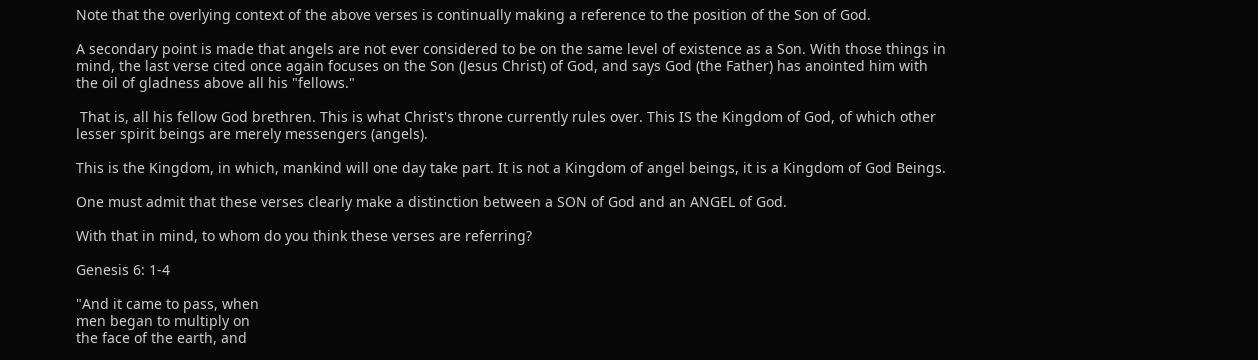Note that the overlying context of the above verses is continually making a reference to the position of the Son of God.

A secondary point is made that angels are not ever considered to be on the same level of existence as a Son. With those things in mind, the last verse cited once again focuses on the Son (Jesus Christ) of God, and says God (the Father) has anointed him with the oil of gladness above all his "fellows."

 That is, all his fellow God brethren. This is what Christ's throne currently rules over. This IS the Kingdom of God, of which other lesser spirit beings are merely messengers (angels).

This is the Kingdom, in which, mankind will one day take part. It is not a Kingdom of angel beings, it is a Kingdom of God Beings.

One must admit that these verses clearly make a distinction between a SON of God and an ANGEL of God.

With that in mind, to whom do you think these verses are referring?

Genesis 6: 1-4

"And it came to pass, when
men began to multiply on
the face of the earth, and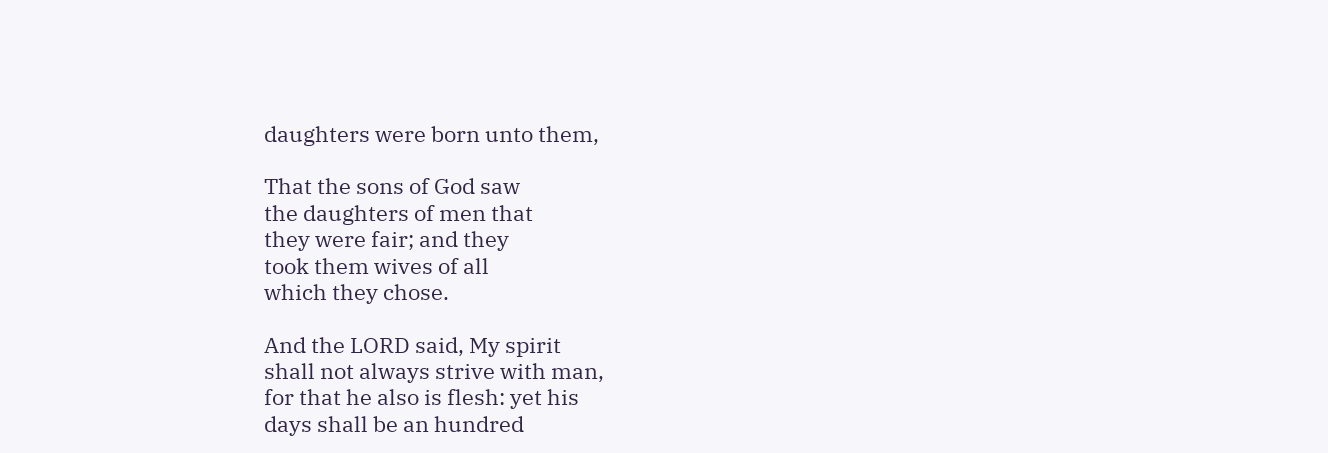daughters were born unto them,

That the sons of God saw
the daughters of men that
they were fair; and they
took them wives of all
which they chose.

And the LORD said, My spirit
shall not always strive with man,
for that he also is flesh: yet his
days shall be an hundred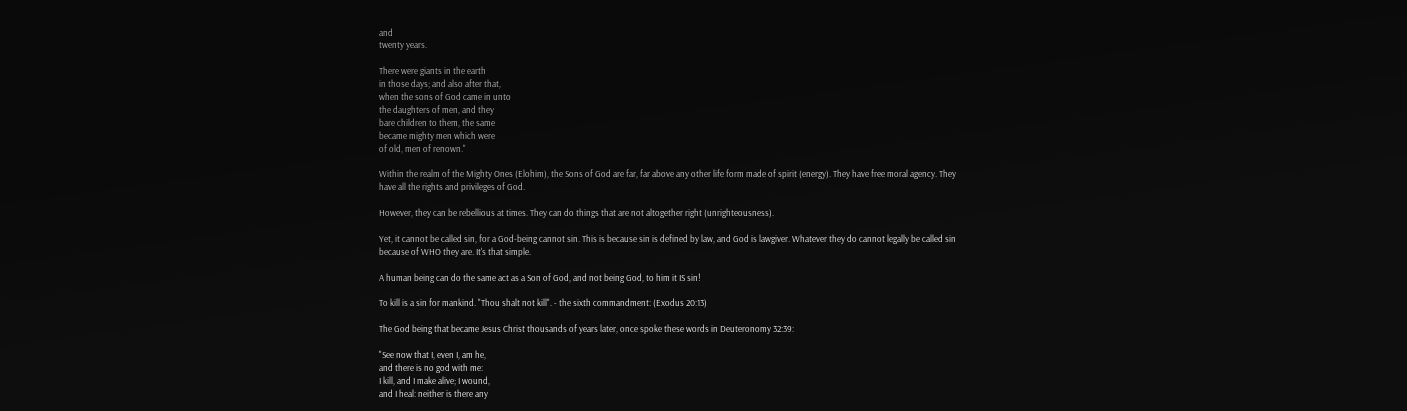and
twenty years.

There were giants in the earth
in those days; and also after that,
when the sons of God came in unto
the daughters of men, and they
bare children to them, the same
became mighty men which were
of old, men of renown."

Within the realm of the Mighty Ones (Elohim), the Sons of God are far, far above any other life form made of spirit (energy). They have free moral agency. They have all the rights and privileges of God.

However, they can be rebellious at times. They can do things that are not altogether right (unrighteousness).

Yet, it cannot be called sin, for a God-being cannot sin. This is because sin is defined by law, and God is lawgiver. Whatever they do cannot legally be called sin because of WHO they are. It's that simple.

A human being can do the same act as a Son of God, and not being God, to him it IS sin!

To kill is a sin for mankind. "Thou shalt not kill". - the sixth commandment: (Exodus 20:13)

The God being that became Jesus Christ thousands of years later, once spoke these words in Deuteronomy 32:39:

"See now that I, even I, am he,
and there is no god with me:
I kill, and I make alive; I wound,
and I heal: neither is there any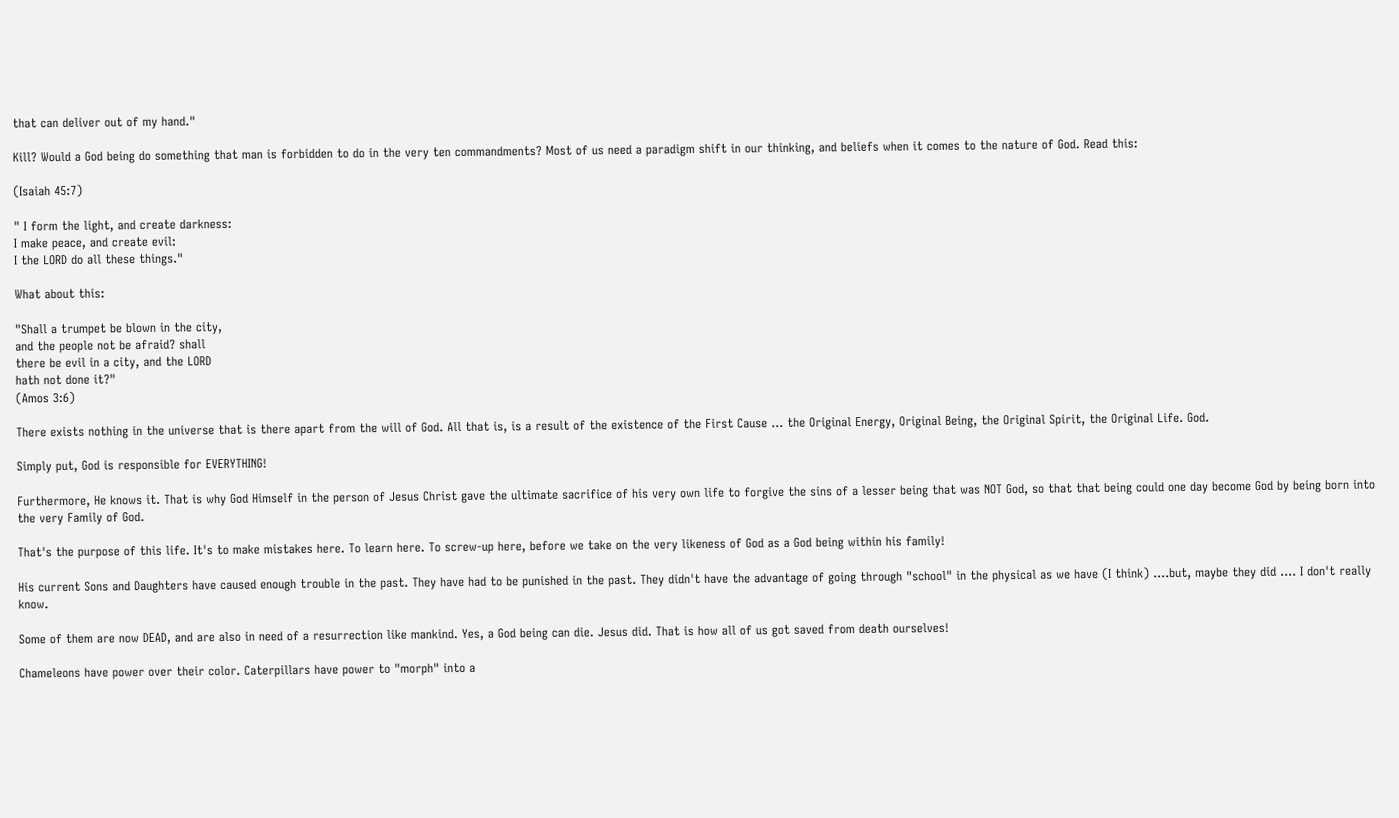that can deliver out of my hand."

Kill? Would a God being do something that man is forbidden to do in the very ten commandments? Most of us need a paradigm shift in our thinking, and beliefs when it comes to the nature of God. Read this:

(Isaiah 45:7)

" I form the light, and create darkness:
I make peace, and create evil:
I the LORD do all these things."

What about this:

"Shall a trumpet be blown in the city,
and the people not be afraid? shall
there be evil in a city, and the LORD
hath not done it?"
(Amos 3:6)

There exists nothing in the universe that is there apart from the will of God. All that is, is a result of the existence of the First Cause ... the Original Energy, Original Being, the Original Spirit, the Original Life. God.

Simply put, God is responsible for EVERYTHING!

Furthermore, He knows it. That is why God Himself in the person of Jesus Christ gave the ultimate sacrifice of his very own life to forgive the sins of a lesser being that was NOT God, so that that being could one day become God by being born into the very Family of God.

That's the purpose of this life. It's to make mistakes here. To learn here. To screw-up here, before we take on the very likeness of God as a God being within his family!

His current Sons and Daughters have caused enough trouble in the past. They have had to be punished in the past. They didn't have the advantage of going through "school" in the physical as we have (I think) ....but, maybe they did .... I don't really know.

Some of them are now DEAD, and are also in need of a resurrection like mankind. Yes, a God being can die. Jesus did. That is how all of us got saved from death ourselves!

Chameleons have power over their color. Caterpillars have power to "morph" into a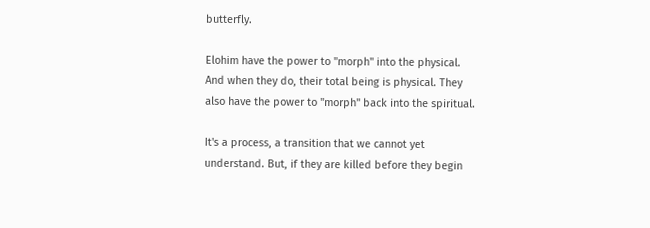butterfly.

Elohim have the power to "morph" into the physical. And when they do, their total being is physical. They also have the power to "morph" back into the spiritual.

It's a process, a transition that we cannot yet understand. But, if they are killed before they begin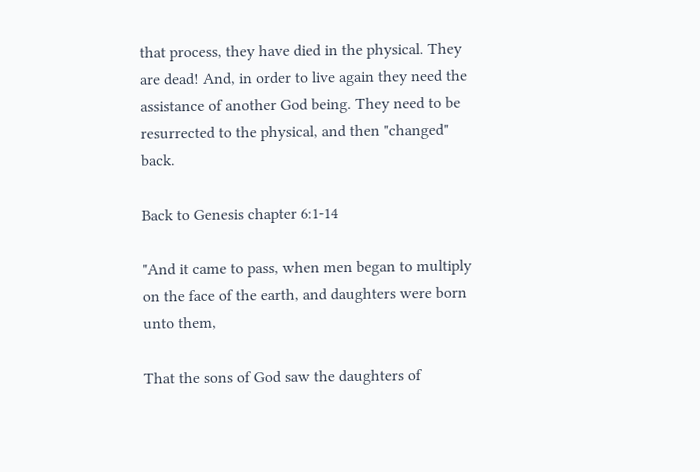that process, they have died in the physical. They are dead! And, in order to live again they need the assistance of another God being. They need to be resurrected to the physical, and then "changed" back.

Back to Genesis chapter 6:1-14

"And it came to pass, when men began to multiply on the face of the earth, and daughters were born unto them,

That the sons of God saw the daughters of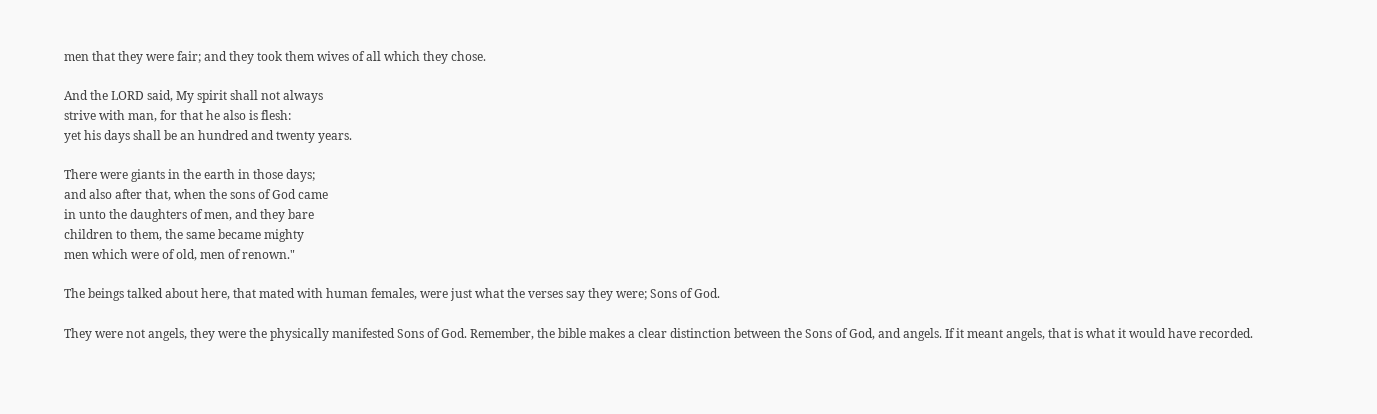men that they were fair; and they took them wives of all which they chose.

And the LORD said, My spirit shall not always
strive with man, for that he also is flesh:
yet his days shall be an hundred and twenty years.

There were giants in the earth in those days;
and also after that, when the sons of God came
in unto the daughters of men, and they bare
children to them, the same became mighty
men which were of old, men of renown."

The beings talked about here, that mated with human females, were just what the verses say they were; Sons of God.

They were not angels, they were the physically manifested Sons of God. Remember, the bible makes a clear distinction between the Sons of God, and angels. If it meant angels, that is what it would have recorded.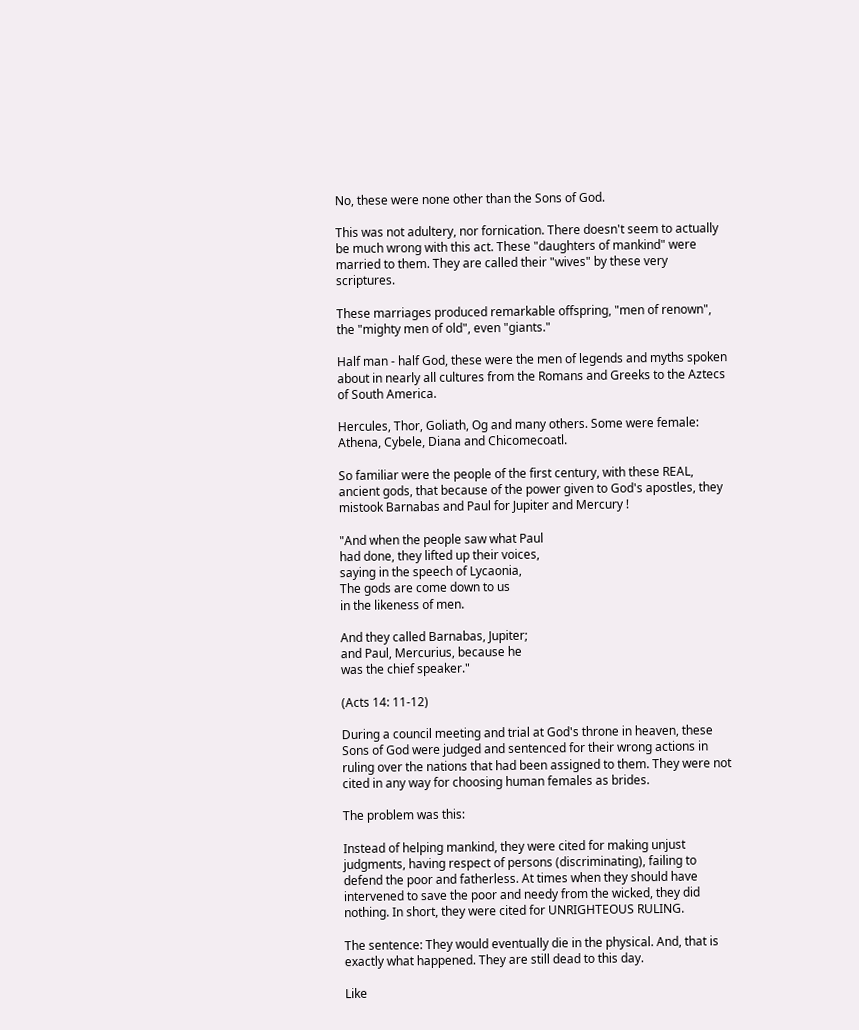No, these were none other than the Sons of God.

This was not adultery, nor fornication. There doesn't seem to actually be much wrong with this act. These "daughters of mankind" were married to them. They are called their "wives" by these very scriptures.

These marriages produced remarkable offspring, "men of renown", the "mighty men of old", even "giants."

Half man - half God, these were the men of legends and myths spoken about in nearly all cultures from the Romans and Greeks to the Aztecs of South America.

Hercules, Thor, Goliath, Og and many others. Some were female: Athena, Cybele, Diana and Chicomecoatl.

So familiar were the people of the first century, with these REAL, ancient gods, that because of the power given to God's apostles, they mistook Barnabas and Paul for Jupiter and Mercury !

"And when the people saw what Paul
had done, they lifted up their voices,
saying in the speech of Lycaonia,
The gods are come down to us
in the likeness of men.

And they called Barnabas, Jupiter;
and Paul, Mercurius, because he
was the chief speaker."

(Acts 14: 11-12)

During a council meeting and trial at God's throne in heaven, these Sons of God were judged and sentenced for their wrong actions in ruling over the nations that had been assigned to them. They were not cited in any way for choosing human females as brides.

The problem was this:

Instead of helping mankind, they were cited for making unjust judgments, having respect of persons (discriminating), failing to defend the poor and fatherless. At times when they should have intervened to save the poor and needy from the wicked, they did nothing. In short, they were cited for UNRIGHTEOUS RULING.

The sentence: They would eventually die in the physical. And, that is exactly what happened. They are still dead to this day.

Like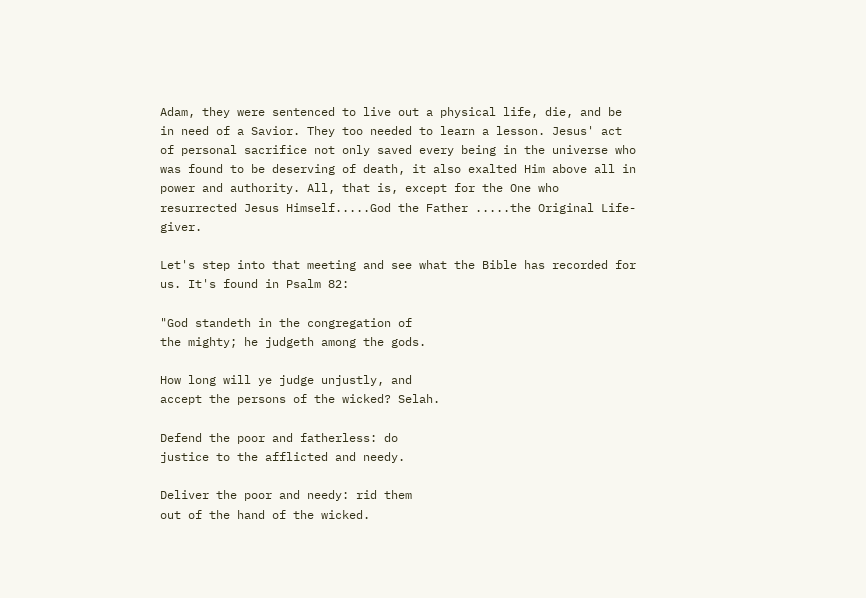Adam, they were sentenced to live out a physical life, die, and be in need of a Savior. They too needed to learn a lesson. Jesus' act of personal sacrifice not only saved every being in the universe who was found to be deserving of death, it also exalted Him above all in power and authority. All, that is, except for the One who resurrected Jesus Himself.....God the Father .....the Original Life-giver.

Let's step into that meeting and see what the Bible has recorded for us. It's found in Psalm 82:

"God standeth in the congregation of
the mighty; he judgeth among the gods.

How long will ye judge unjustly, and
accept the persons of the wicked? Selah.

Defend the poor and fatherless: do
justice to the afflicted and needy.

Deliver the poor and needy: rid them
out of the hand of the wicked.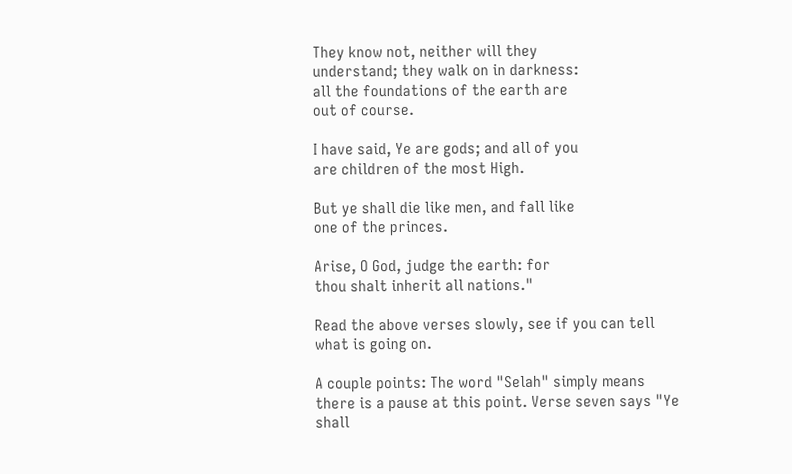They know not, neither will they
understand; they walk on in darkness:
all the foundations of the earth are
out of course.

I have said, Ye are gods; and all of you
are children of the most High.

But ye shall die like men, and fall like
one of the princes.

Arise, O God, judge the earth: for
thou shalt inherit all nations."

Read the above verses slowly, see if you can tell what is going on.

A couple points: The word "Selah" simply means there is a pause at this point. Verse seven says "Ye shall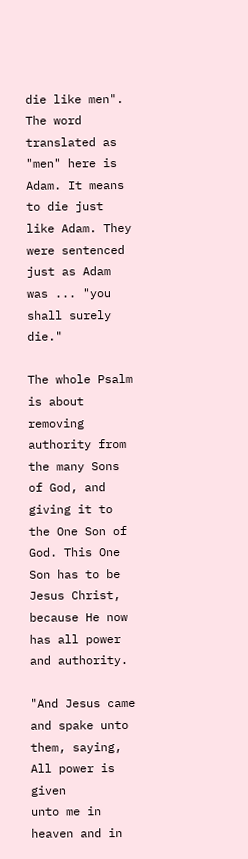die like men". The word translated as "men" here is Adam. It means to die just like Adam. They were sentenced just as Adam was ... "you shall surely die."

The whole Psalm is about removing authority from the many Sons of God, and giving it to the One Son of God. This One Son has to be Jesus Christ, because He now has all power and authority.

"And Jesus came and spake unto
them, saying, All power is given
unto me in heaven and in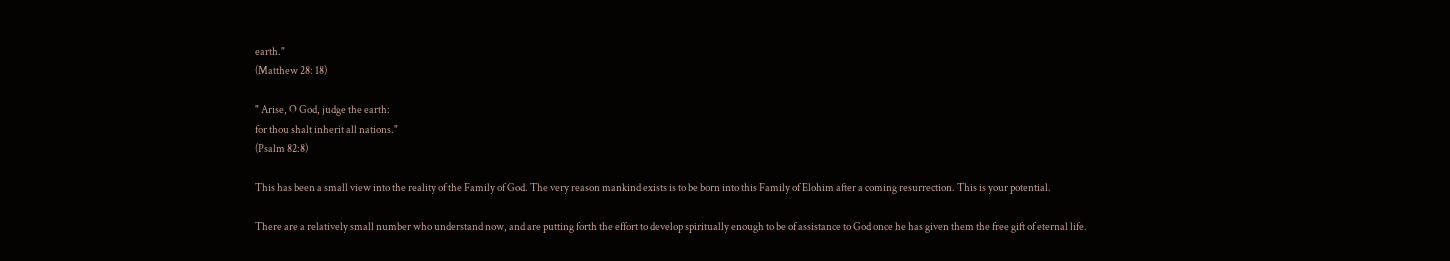earth."
(Matthew 28: 18)

" Arise, O God, judge the earth:
for thou shalt inherit all nations."
(Psalm 82:8)

This has been a small view into the reality of the Family of God. The very reason mankind exists is to be born into this Family of Elohim after a coming resurrection. This is your potential.

There are a relatively small number who understand now, and are putting forth the effort to develop spiritually enough to be of assistance to God once he has given them the free gift of eternal life.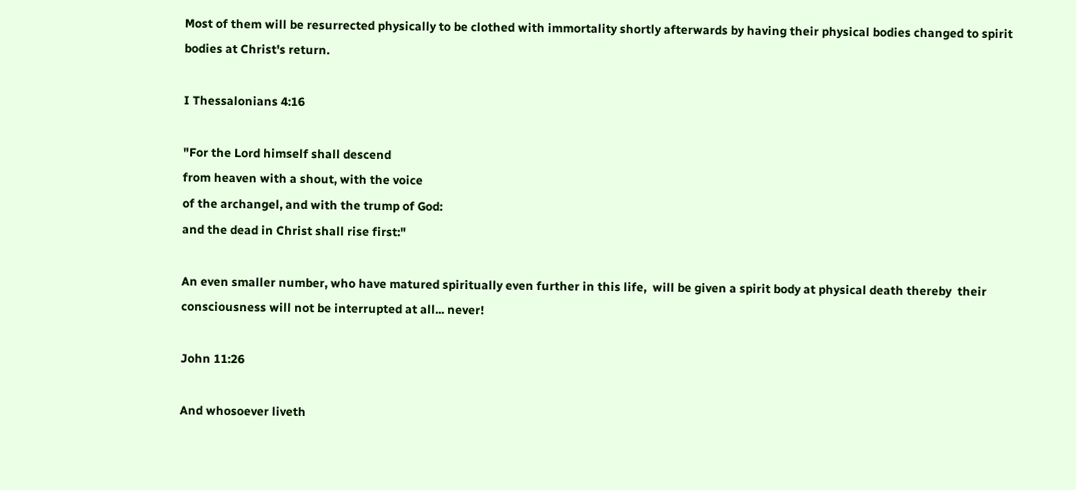Most of them will be resurrected physically to be clothed with immortality shortly afterwards by having their physical bodies changed to spirit bodies at Christ's return.

I Thessalonians 4:16

"For the Lord himself shall descend
from heaven with a shout, with the voice
of the archangel, and with the trump of God:
and the dead in Christ shall rise first:"

An even smaller number, who have matured spiritually even further in this life,  will be given a spirit body at physical death thereby  their consciousness will not be interrupted at all... never!

John 11:26

And whosoever liveth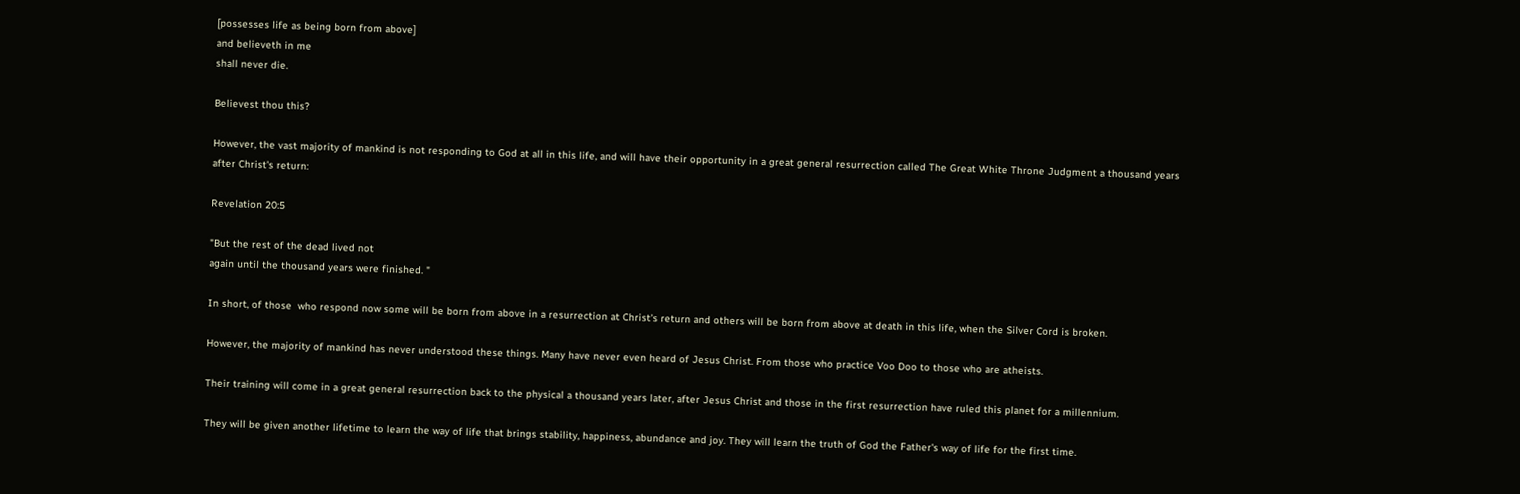[possesses life as being born from above]
and believeth in me
shall never die.

Believest thou this?

However, the vast majority of mankind is not responding to God at all in this life, and will have their opportunity in a great general resurrection called The Great White Throne Judgment a thousand years after Christ's return:

Revelation 20:5

"But the rest of the dead lived not
again until the thousand years were finished. "

In short, of those  who respond now some will be born from above in a resurrection at Christ's return and others will be born from above at death in this life, when the Silver Cord is broken.

However, the majority of mankind has never understood these things. Many have never even heard of Jesus Christ. From those who practice Voo Doo to those who are atheists.

Their training will come in a great general resurrection back to the physical a thousand years later, after Jesus Christ and those in the first resurrection have ruled this planet for a millennium.

They will be given another lifetime to learn the way of life that brings stability, happiness, abundance and joy. They will learn the truth of God the Father's way of life for the first time.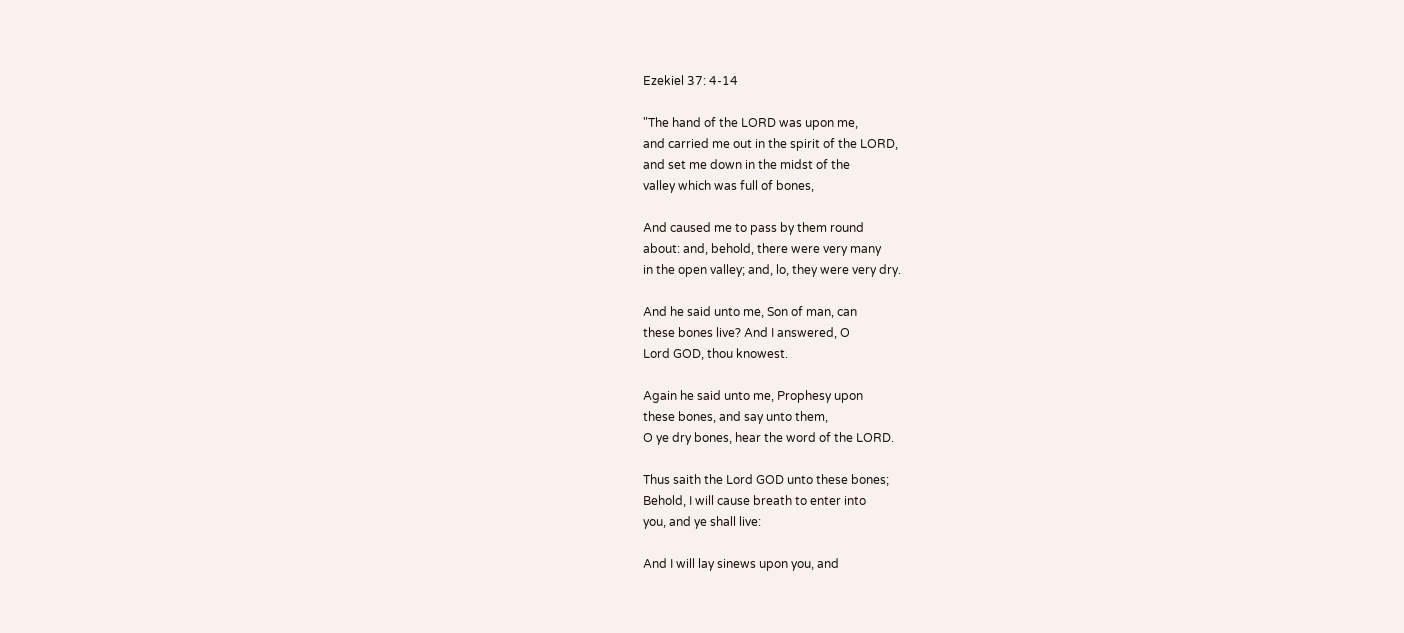Ezekiel 37: 4-14

"The hand of the LORD was upon me,
and carried me out in the spirit of the LORD,
and set me down in the midst of the
valley which was full of bones,

And caused me to pass by them round
about: and, behold, there were very many
in the open valley; and, lo, they were very dry.

And he said unto me, Son of man, can
these bones live? And I answered, O
Lord GOD, thou knowest.

Again he said unto me, Prophesy upon
these bones, and say unto them,
O ye dry bones, hear the word of the LORD.

Thus saith the Lord GOD unto these bones;
Behold, I will cause breath to enter into
you, and ye shall live:

And I will lay sinews upon you, and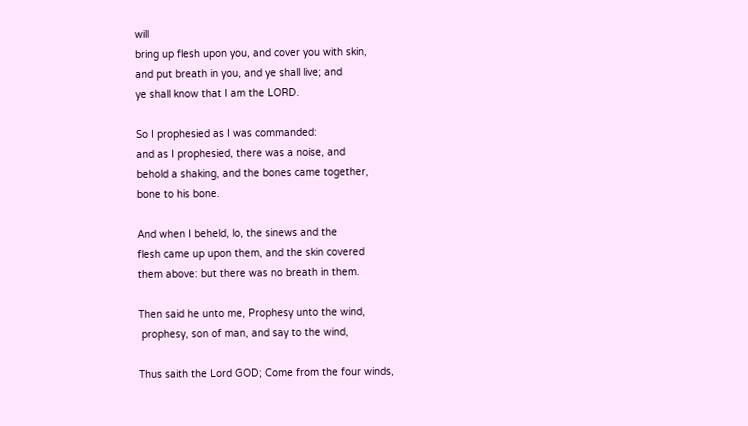will
bring up flesh upon you, and cover you with skin,
and put breath in you, and ye shall live; and
ye shall know that I am the LORD.

So I prophesied as I was commanded:
and as I prophesied, there was a noise, and
behold a shaking, and the bones came together,
bone to his bone.

And when I beheld, lo, the sinews and the
flesh came up upon them, and the skin covered
them above: but there was no breath in them.

Then said he unto me, Prophesy unto the wind,
 prophesy, son of man, and say to the wind,

Thus saith the Lord GOD; Come from the four winds,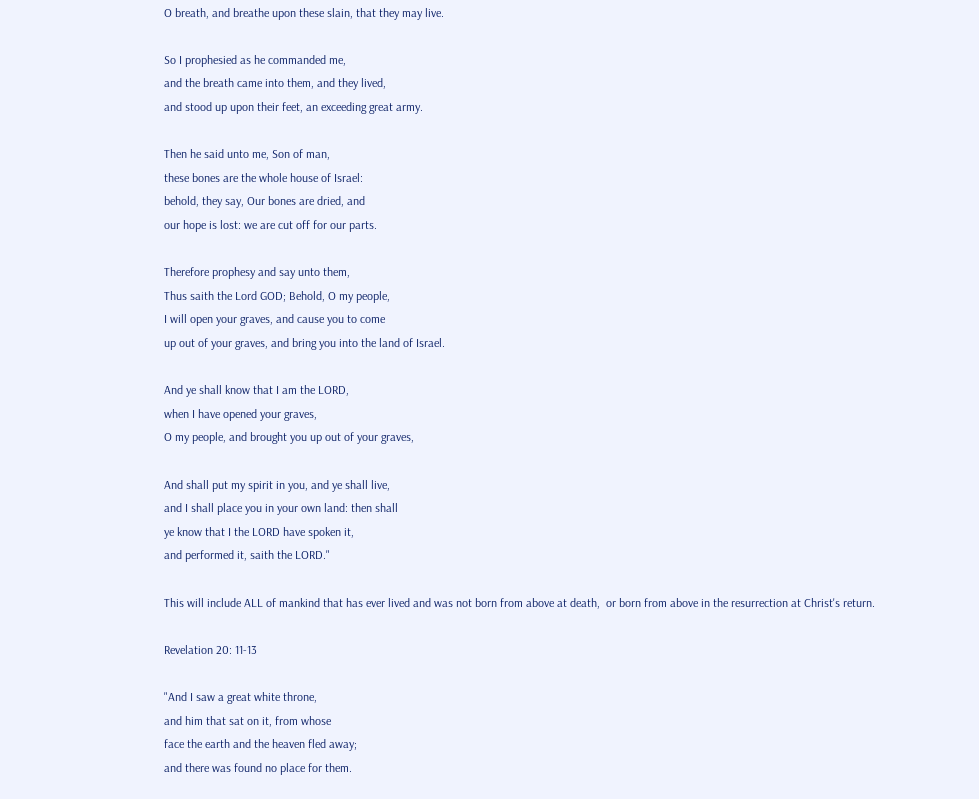O breath, and breathe upon these slain, that they may live.

So I prophesied as he commanded me,
and the breath came into them, and they lived,
and stood up upon their feet, an exceeding great army.

Then he said unto me, Son of man,
these bones are the whole house of Israel:
behold, they say, Our bones are dried, and
our hope is lost: we are cut off for our parts.

Therefore prophesy and say unto them,
Thus saith the Lord GOD; Behold, O my people,
I will open your graves, and cause you to come
up out of your graves, and bring you into the land of Israel.

And ye shall know that I am the LORD,
when I have opened your graves,
O my people, and brought you up out of your graves,

And shall put my spirit in you, and ye shall live,
and I shall place you in your own land: then shall
ye know that I the LORD have spoken it,
and performed it, saith the LORD."

This will include ALL of mankind that has ever lived and was not born from above at death,  or born from above in the resurrection at Christ's return.

Revelation 20: 11-13

"And I saw a great white throne,
and him that sat on it, from whose
face the earth and the heaven fled away;
and there was found no place for them.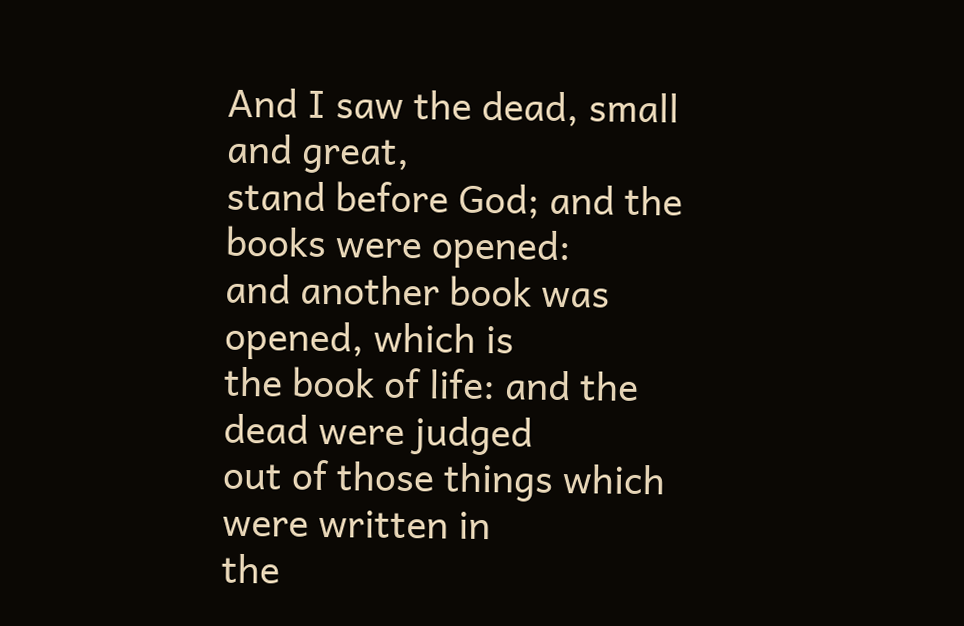And I saw the dead, small and great,
stand before God; and the books were opened:
and another book was opened, which is
the book of life: and the dead were judged
out of those things which were written in
the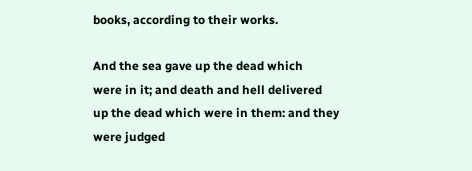books, according to their works.

And the sea gave up the dead which
were in it; and death and hell delivered
up the dead which were in them: and they
were judged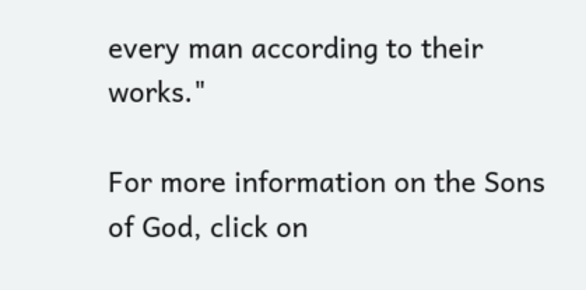every man according to their works."

For more information on the Sons of God, click on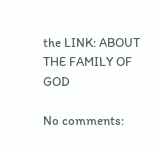the LINK: ABOUT THE FAMILY OF GOD

No comments: